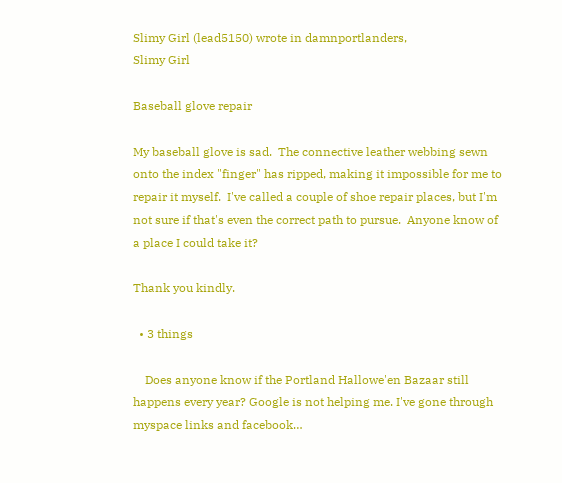Slimy Girl (lead5150) wrote in damnportlanders,
Slimy Girl

Baseball glove repair

My baseball glove is sad.  The connective leather webbing sewn onto the index "finger" has ripped, making it impossible for me to repair it myself.  I've called a couple of shoe repair places, but I'm not sure if that's even the correct path to pursue.  Anyone know of a place I could take it?

Thank you kindly.

  • 3 things

    Does anyone know if the Portland Hallowe'en Bazaar still happens every year? Google is not helping me. I've gone through myspace links and facebook…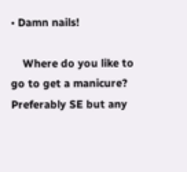• Damn nails!

    Where do you like to go to get a manicure? Preferably SE but any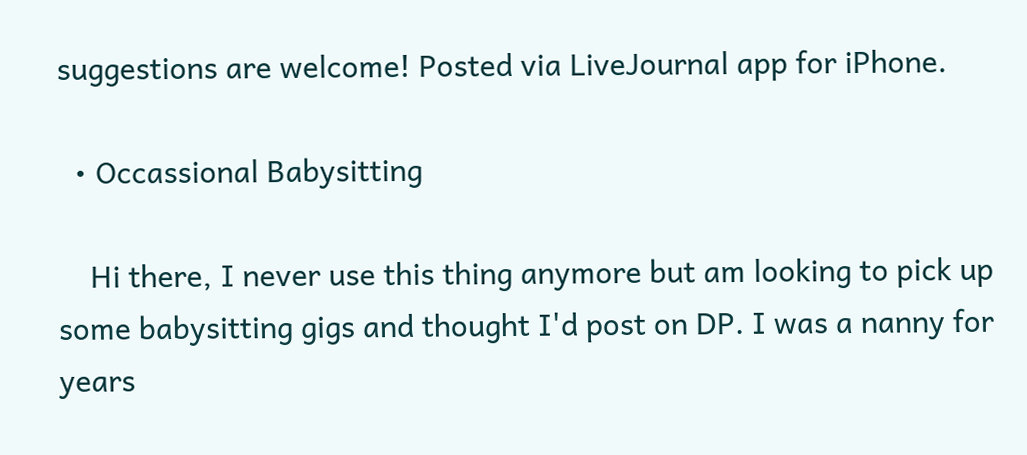suggestions are welcome! Posted via LiveJournal app for iPhone.

  • Occassional Babysitting

    Hi there, I never use this thing anymore but am looking to pick up some babysitting gigs and thought I'd post on DP. I was a nanny for years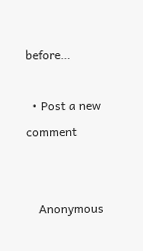before…

  • Post a new comment


    Anonymous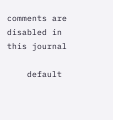comments are disabled in this journal

    default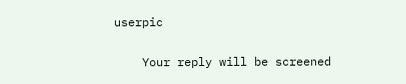userpic

    Your reply will be screened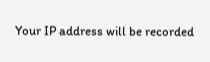Your IP address will be recorded